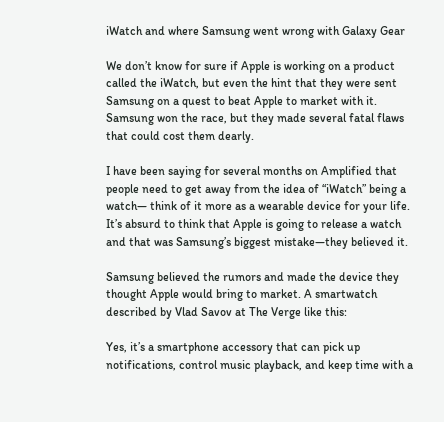iWatch and where Samsung went wrong with Galaxy Gear

We don’t know for sure if Apple is working on a product called the iWatch, but even the hint that they were sent Samsung on a quest to beat Apple to market with it. Samsung won the race, but they made several fatal flaws that could cost them dearly.

I have been saying for several months on Amplified that people need to get away from the idea of “iWatch” being a watch— think of it more as a wearable device for your life. It’s absurd to think that Apple is going to release a watch and that was Samsung’s biggest mistake—they believed it.

Samsung believed the rumors and made the device they thought Apple would bring to market. A smartwatch described by Vlad Savov at The Verge like this:

Yes, it’s a smartphone accessory that can pick up notifications, control music playback, and keep time with a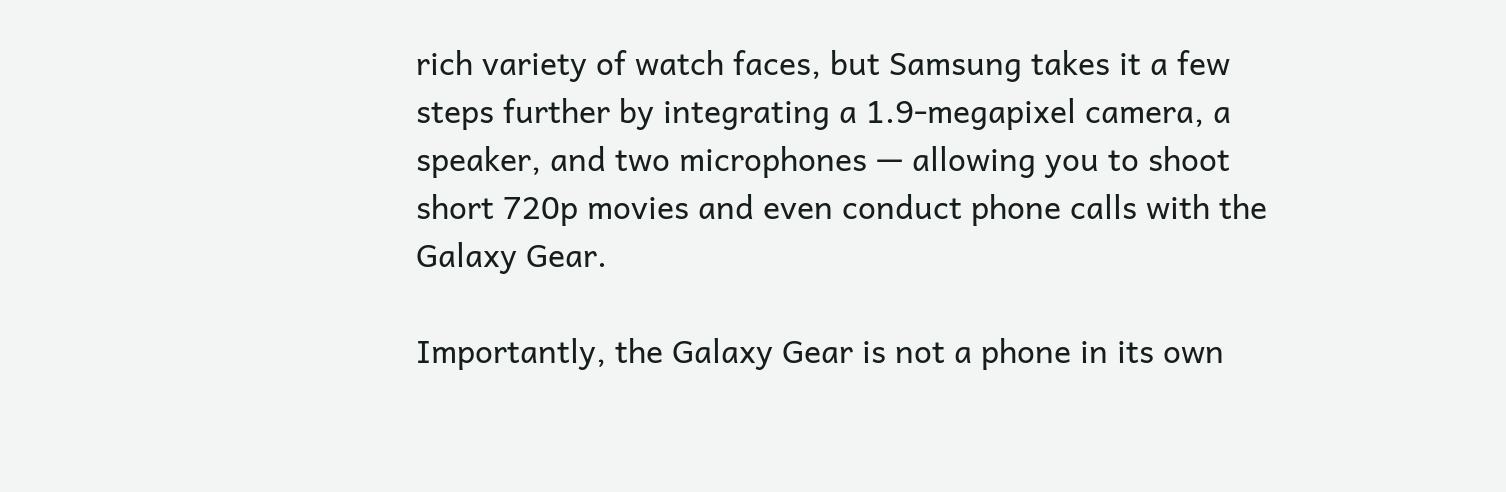rich variety of watch faces, but Samsung takes it a few steps further by integrating a 1.9-megapixel camera, a speaker, and two microphones — allowing you to shoot short 720p movies and even conduct phone calls with the Galaxy Gear.

Importantly, the Galaxy Gear is not a phone in its own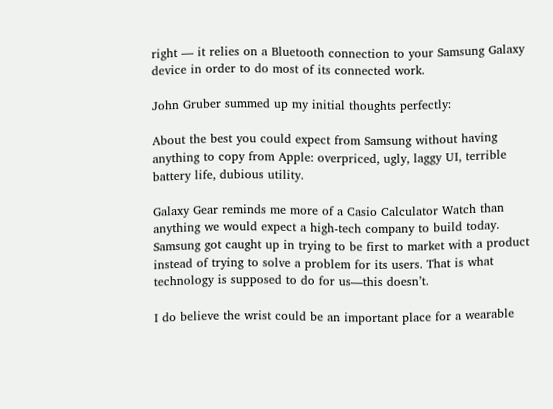right — it relies on a Bluetooth connection to your Samsung Galaxy device in order to do most of its connected work.

John Gruber summed up my initial thoughts perfectly:

About the best you could expect from Samsung without having anything to copy from Apple: overpriced, ugly, laggy UI, terrible battery life, dubious utility.

Galaxy Gear reminds me more of a Casio Calculator Watch than anything we would expect a high-tech company to build today. Samsung got caught up in trying to be first to market with a product instead of trying to solve a problem for its users. That is what technology is supposed to do for us—this doesn’t.

I do believe the wrist could be an important place for a wearable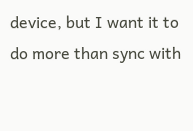device, but I want it to do more than sync with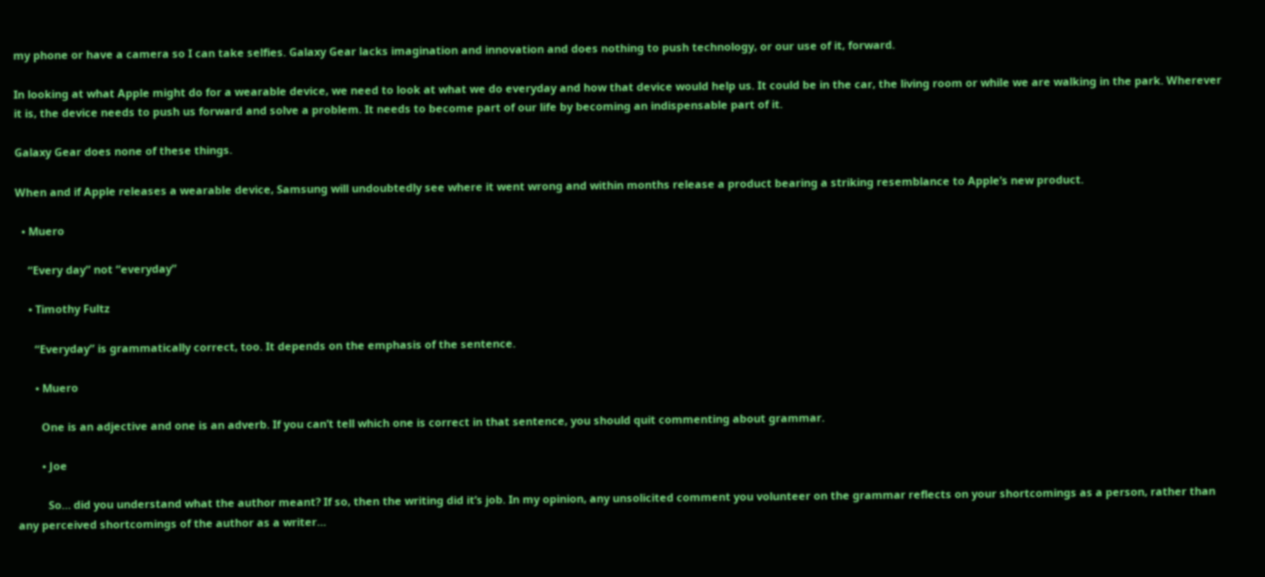my phone or have a camera so I can take selfies. Galaxy Gear lacks imagination and innovation and does nothing to push technology, or our use of it, forward.

In looking at what Apple might do for a wearable device, we need to look at what we do everyday and how that device would help us. It could be in the car, the living room or while we are walking in the park. Wherever it is, the device needs to push us forward and solve a problem. It needs to become part of our life by becoming an indispensable part of it.

Galaxy Gear does none of these things.

When and if Apple releases a wearable device, Samsung will undoubtedly see where it went wrong and within months release a product bearing a striking resemblance to Apple’s new product.

  • Muero

    “Every day” not “everyday”

    • Timothy Fultz

      “Everyday” is grammatically correct, too. It depends on the emphasis of the sentence.

      • Muero

        One is an adjective and one is an adverb. If you can’t tell which one is correct in that sentence, you should quit commenting about grammar.

        • Joe

          So… did you understand what the author meant? If so, then the writing did it’s job. In my opinion, any unsolicited comment you volunteer on the grammar reflects on your shortcomings as a person, rather than any perceived shortcomings of the author as a writer…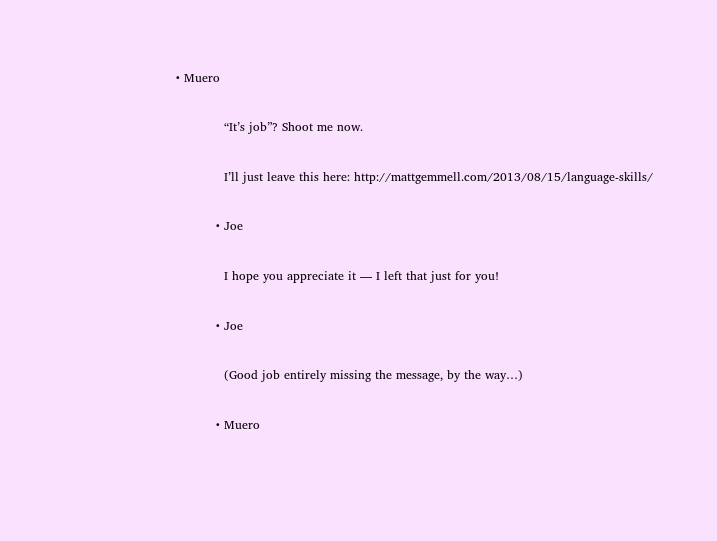• Muero

            “It’s job”? Shoot me now.

            I’ll just leave this here: http://mattgemmell.com/2013/08/15/language-skills/

          • Joe

            I hope you appreciate it — I left that just for you!

          • Joe

            (Good job entirely missing the message, by the way…)

          • Muero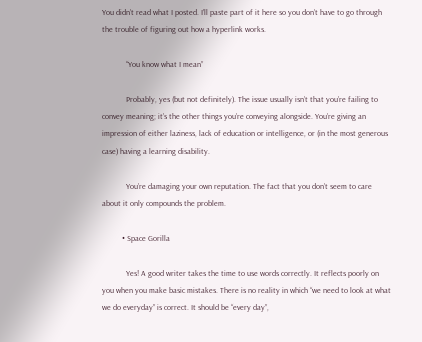You didn’t read what I posted. I’ll paste part of it here so you don’t have to go through the trouble of figuring out how a hyperlink works.

            “You know what I mean”

            Probably, yes (but not definitely). The issue usually isn’t that you’re failing to convey meaning; it’s the other things you’re conveying alongside. You’re giving an impression of either laziness, lack of education or intelligence, or (in the most generous case) having a learning disability.

            You’re damaging your own reputation. The fact that you don’t seem to care about it only compounds the problem.

          • Space Gorilla

            Yes! A good writer takes the time to use words correctly. It reflects poorly on you when you make basic mistakes. There is no reality in which “we need to look at what we do everyday” is correct. It should be “every day”,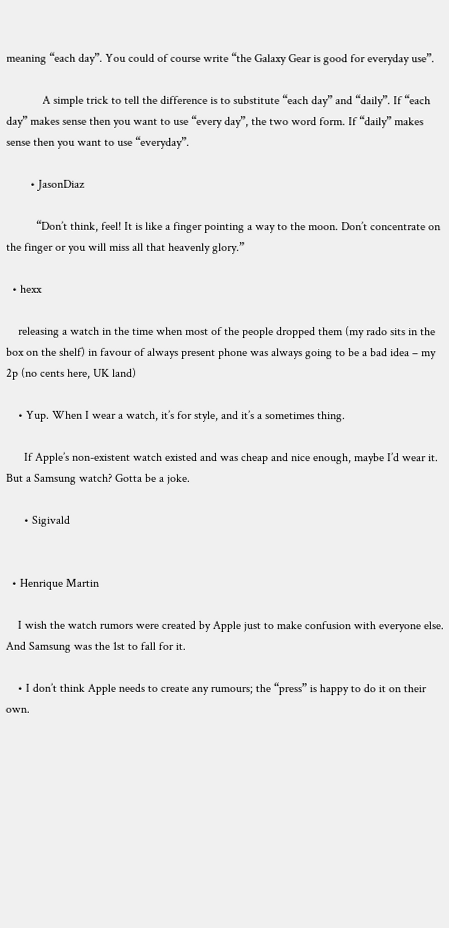meaning “each day”. You could of course write “the Galaxy Gear is good for everyday use”.

            A simple trick to tell the difference is to substitute “each day” and “daily”. If “each day” makes sense then you want to use “every day”, the two word form. If “daily” makes sense then you want to use “everyday”.

        • JasonDiaz

          “Don’t think, feel! It is like a finger pointing a way to the moon. Don’t concentrate on the finger or you will miss all that heavenly glory.”

  • hexx

    releasing a watch in the time when most of the people dropped them (my rado sits in the box on the shelf) in favour of always present phone was always going to be a bad idea – my 2p (no cents here, UK land)

    • Yup. When I wear a watch, it’s for style, and it’s a sometimes thing.

      If Apple’s non-existent watch existed and was cheap and nice enough, maybe I’d wear it. But a Samsung watch? Gotta be a joke.

      • Sigivald


  • Henrique Martin

    I wish the watch rumors were created by Apple just to make confusion with everyone else. And Samsung was the 1st to fall for it.

    • I don’t think Apple needs to create any rumours; the “press” is happy to do it on their own.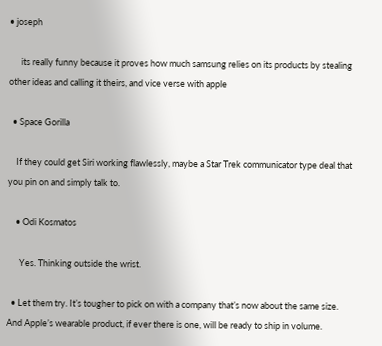• joseph

      its really funny because it proves how much samsung relies on its products by stealing other ideas and calling it theirs, and vice verse with apple

  • Space Gorilla

    If they could get Siri working flawlessly, maybe a Star Trek communicator type deal that you pin on and simply talk to.

    • Odi Kosmatos

      Yes. Thinking outside the wrist.

  • Let them try. It’s tougher to pick on with a company that’s now about the same size. And Apple’s wearable product, if ever there is one, will be ready to ship in volume.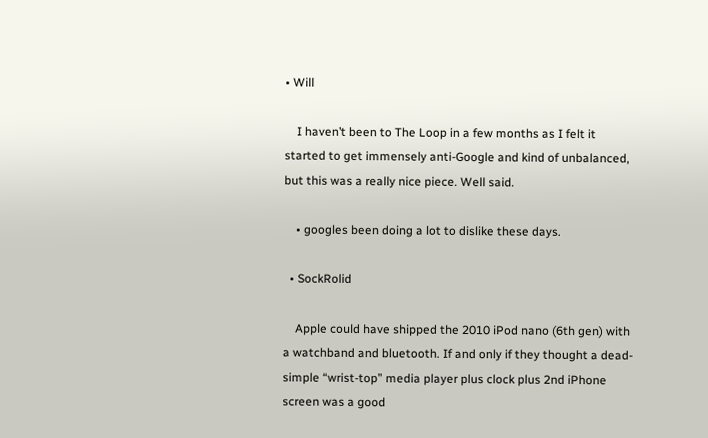• Will

    I haven’t been to The Loop in a few months as I felt it started to get immensely anti-Google and kind of unbalanced, but this was a really nice piece. Well said.

    • googles been doing a lot to dislike these days.

  • SockRolid

    Apple could have shipped the 2010 iPod nano (6th gen) with a watchband and bluetooth. If and only if they thought a dead-simple “wrist-top” media player plus clock plus 2nd iPhone screen was a good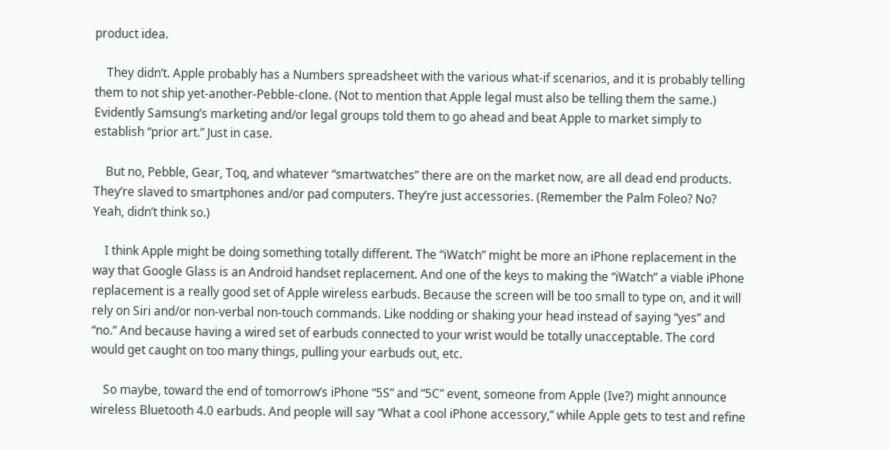product idea.

    They didn’t. Apple probably has a Numbers spreadsheet with the various what-if scenarios, and it is probably telling them to not ship yet-another-Pebble-clone. (Not to mention that Apple legal must also be telling them the same.) Evidently Samsung’s marketing and/or legal groups told them to go ahead and beat Apple to market simply to establish “prior art.” Just in case.

    But no, Pebble, Gear, Toq, and whatever “smartwatches” there are on the market now, are all dead end products. They’re slaved to smartphones and/or pad computers. They’re just accessories. (Remember the Palm Foleo? No? Yeah, didn’t think so.)

    I think Apple might be doing something totally different. The “iWatch” might be more an iPhone replacement in the way that Google Glass is an Android handset replacement. And one of the keys to making the “iWatch” a viable iPhone replacement is a really good set of Apple wireless earbuds. Because the screen will be too small to type on, and it will rely on Siri and/or non-verbal non-touch commands. Like nodding or shaking your head instead of saying “yes” and “no.” And because having a wired set of earbuds connected to your wrist would be totally unacceptable. The cord would get caught on too many things, pulling your earbuds out, etc.

    So maybe, toward the end of tomorrow’s iPhone “5S” and “5C” event, someone from Apple (Ive?) might announce wireless Bluetooth 4.0 earbuds. And people will say “What a cool iPhone accessory,” while Apple gets to test and refine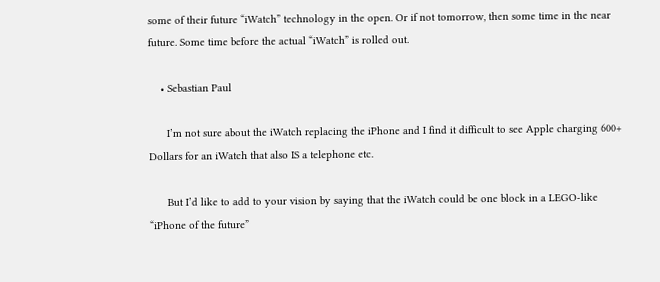some of their future “iWatch” technology in the open. Or if not tomorrow, then some time in the near future. Some time before the actual “iWatch” is rolled out.

    • Sebastian Paul

      I’m not sure about the iWatch replacing the iPhone and I find it difficult to see Apple charging 600+ Dollars for an iWatch that also IS a telephone etc.

      But I’d like to add to your vision by saying that the iWatch could be one block in a LEGO-like “iPhone of the future”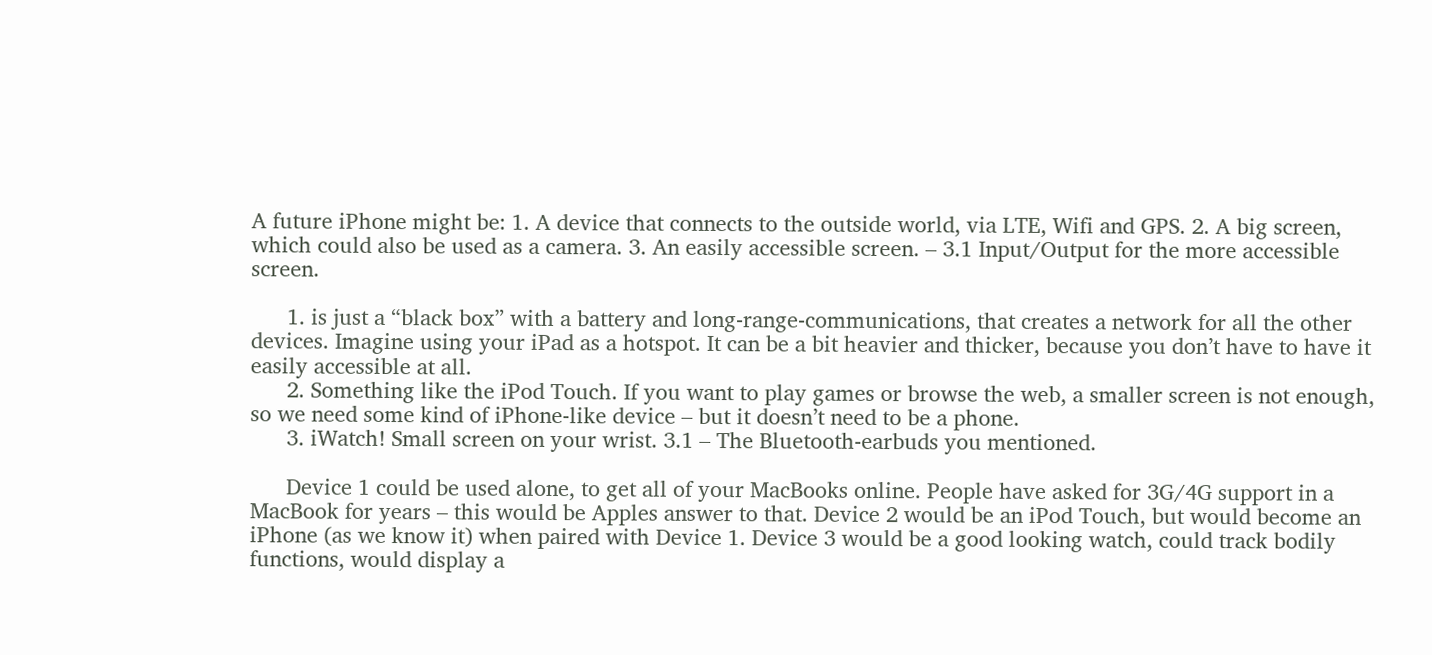A future iPhone might be: 1. A device that connects to the outside world, via LTE, Wifi and GPS. 2. A big screen, which could also be used as a camera. 3. An easily accessible screen. – 3.1 Input/Output for the more accessible screen.

      1. is just a “black box” with a battery and long-range-communications, that creates a network for all the other devices. Imagine using your iPad as a hotspot. It can be a bit heavier and thicker, because you don’t have to have it easily accessible at all.
      2. Something like the iPod Touch. If you want to play games or browse the web, a smaller screen is not enough, so we need some kind of iPhone-like device – but it doesn’t need to be a phone.
      3. iWatch! Small screen on your wrist. 3.1 – The Bluetooth-earbuds you mentioned.

      Device 1 could be used alone, to get all of your MacBooks online. People have asked for 3G/4G support in a MacBook for years – this would be Apples answer to that. Device 2 would be an iPod Touch, but would become an iPhone (as we know it) when paired with Device 1. Device 3 would be a good looking watch, could track bodily functions, would display a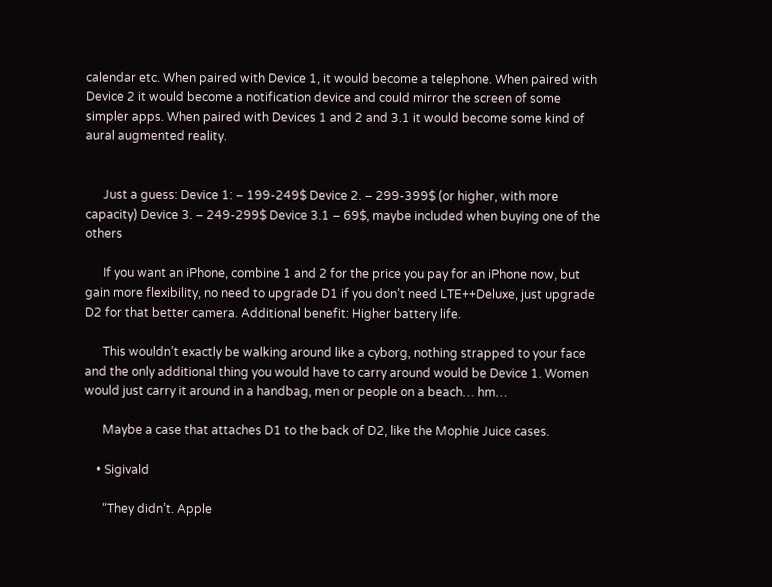calendar etc. When paired with Device 1, it would become a telephone. When paired with Device 2 it would become a notification device and could mirror the screen of some simpler apps. When paired with Devices 1 and 2 and 3.1 it would become some kind of aural augmented reality.


      Just a guess: Device 1: – 199-249$ Device 2. – 299-399$ (or higher, with more capacity) Device 3. – 249-299$ Device 3.1 – 69$, maybe included when buying one of the others

      If you want an iPhone, combine 1 and 2 for the price you pay for an iPhone now, but gain more flexibility, no need to upgrade D1 if you don’t need LTE++Deluxe, just upgrade D2 for that better camera. Additional benefit: Higher battery life.

      This wouldn’t exactly be walking around like a cyborg, nothing strapped to your face and the only additional thing you would have to carry around would be Device 1. Women would just carry it around in a handbag, men or people on a beach… hm…

      Maybe a case that attaches D1 to the back of D2, like the Mophie Juice cases.

    • Sigivald

      “They didn’t. Apple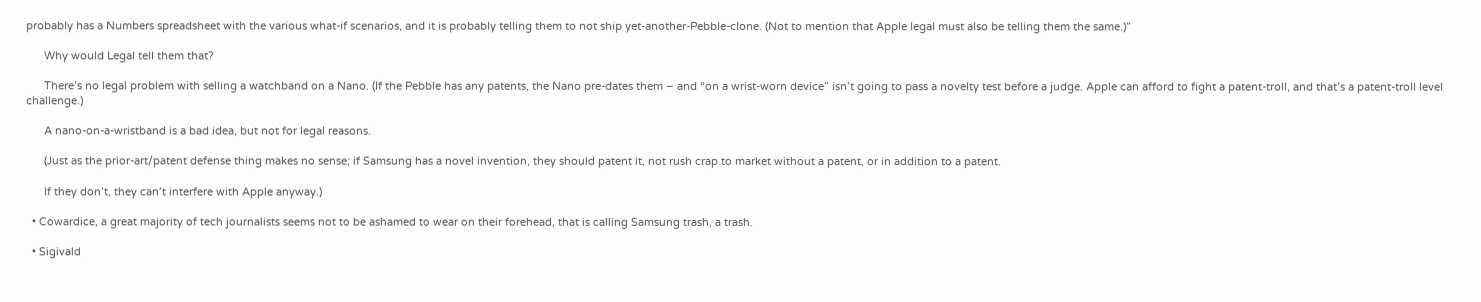probably has a Numbers spreadsheet with the various what-if scenarios, and it is probably telling them to not ship yet-another-Pebble-clone. (Not to mention that Apple legal must also be telling them the same.)”

      Why would Legal tell them that?

      There’s no legal problem with selling a watchband on a Nano. (If the Pebble has any patents, the Nano pre-dates them – and “on a wrist-worn device” isn’t going to pass a novelty test before a judge. Apple can afford to fight a patent-troll, and that’s a patent-troll level challenge.)

      A nano-on-a-wristband is a bad idea, but not for legal reasons.

      (Just as the prior-art/patent defense thing makes no sense; if Samsung has a novel invention, they should patent it, not rush crap to market without a patent, or in addition to a patent.

      If they don’t, they can’t interfere with Apple anyway.)

  • Cowardice, a great majority of tech journalists seems not to be ashamed to wear on their forehead, that is calling Samsung trash, a trash.

  • Sigivald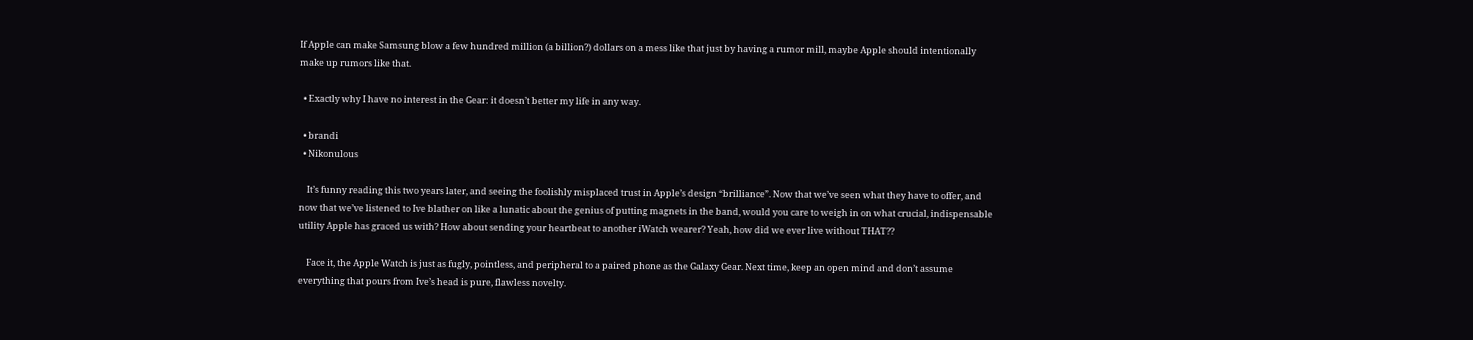If Apple can make Samsung blow a few hundred million (a billion?) dollars on a mess like that just by having a rumor mill, maybe Apple should intentionally make up rumors like that.

  • Exactly why I have no interest in the Gear: it doesn’t better my life in any way.

  • brandi
  • Nikonulous

    It’s funny reading this two years later, and seeing the foolishly misplaced trust in Apple’s design “brilliance”. Now that we’ve seen what they have to offer, and now that we’ve listened to Ive blather on like a lunatic about the genius of putting magnets in the band, would you care to weigh in on what crucial, indispensable utility Apple has graced us with? How about sending your heartbeat to another iWatch wearer? Yeah, how did we ever live without THAT??

    Face it, the Apple Watch is just as fugly, pointless, and peripheral to a paired phone as the Galaxy Gear. Next time, keep an open mind and don’t assume everything that pours from Ive’s head is pure, flawless novelty.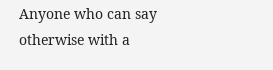Anyone who can say otherwise with a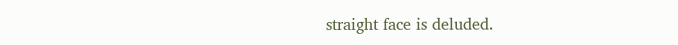straight face is deluded.